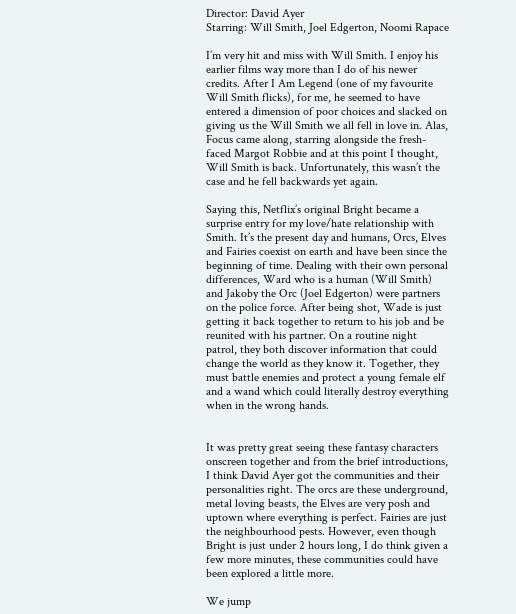Director: David Ayer
Starring: Will Smith, Joel Edgerton, Noomi Rapace

I’m very hit and miss with Will Smith. I enjoy his earlier films way more than I do of his newer credits. After I Am Legend (one of my favourite Will Smith flicks), for me, he seemed to have entered a dimension of poor choices and slacked on giving us the Will Smith we all fell in love in. Alas, Focus came along, starring alongside the fresh-faced Margot Robbie and at this point I thought, Will Smith is back. Unfortunately, this wasn’t the case and he fell backwards yet again.

Saying this, Netflix’s original Bright became a surprise entry for my love/hate relationship with Smith. It’s the present day and humans, Orcs, Elves and Fairies coexist on earth and have been since the beginning of time. Dealing with their own personal differences, Ward who is a human (Will Smith) and Jakoby the Orc (Joel Edgerton) were partners on the police force. After being shot, Wade is just getting it back together to return to his job and be reunited with his partner. On a routine night patrol, they both discover information that could change the world as they know it. Together, they must battle enemies and protect a young female elf and a wand which could literally destroy everything when in the wrong hands.


It was pretty great seeing these fantasy characters onscreen together and from the brief introductions, I think David Ayer got the communities and their personalities right. The orcs are these underground, metal loving beasts, the Elves are very posh and uptown where everything is perfect. Fairies are just the neighbourhood pests. However, even though Bright is just under 2 hours long, I do think given a few more minutes, these communities could have been explored a little more.

We jump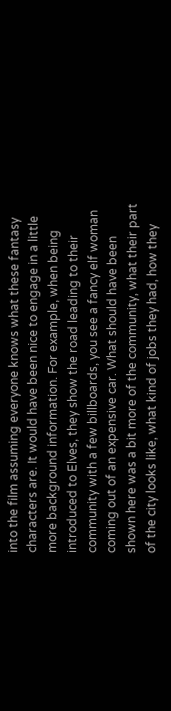into the film assuming everyone knows what these fantasy characters are. It would have been nice to engage in a little more background information. For example, when being introduced to Elves, they show the road leading to their community with a few billboards, you see a fancy elf woman coming out of an expensive car. What should have been shown here was a bit more of the community, what their part of the city looks like, what kind of jobs they had, how they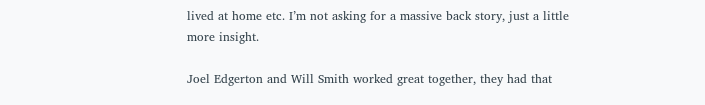lived at home etc. I’m not asking for a massive back story, just a little more insight.

Joel Edgerton and Will Smith worked great together, they had that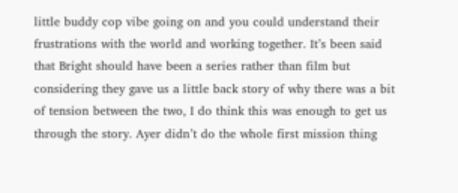little buddy cop vibe going on and you could understand their frustrations with the world and working together. It’s been said that Bright should have been a series rather than film but considering they gave us a little back story of why there was a bit of tension between the two, I do think this was enough to get us through the story. Ayer didn’t do the whole first mission thing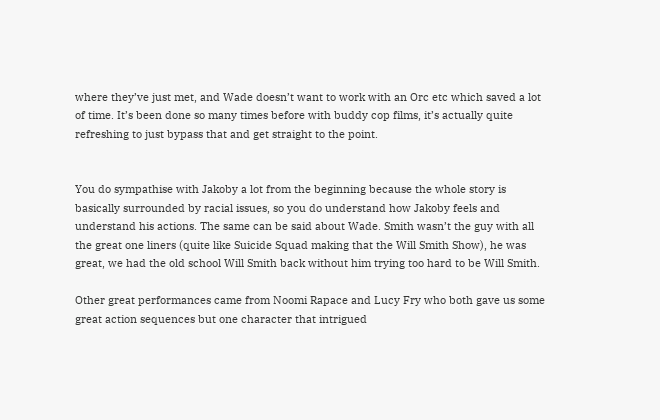where they’ve just met, and Wade doesn’t want to work with an Orc etc which saved a lot of time. It’s been done so many times before with buddy cop films, it’s actually quite refreshing to just bypass that and get straight to the point.


You do sympathise with Jakoby a lot from the beginning because the whole story is basically surrounded by racial issues, so you do understand how Jakoby feels and understand his actions. The same can be said about Wade. Smith wasn’t the guy with all the great one liners (quite like Suicide Squad making that the Will Smith Show), he was great, we had the old school Will Smith back without him trying too hard to be Will Smith.

Other great performances came from Noomi Rapace and Lucy Fry who both gave us some great action sequences but one character that intrigued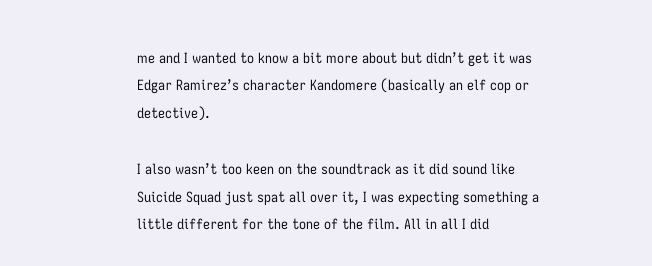me and I wanted to know a bit more about but didn’t get it was Edgar Ramirez’s character Kandomere (basically an elf cop or detective).

I also wasn’t too keen on the soundtrack as it did sound like Suicide Squad just spat all over it, I was expecting something a little different for the tone of the film. All in all I did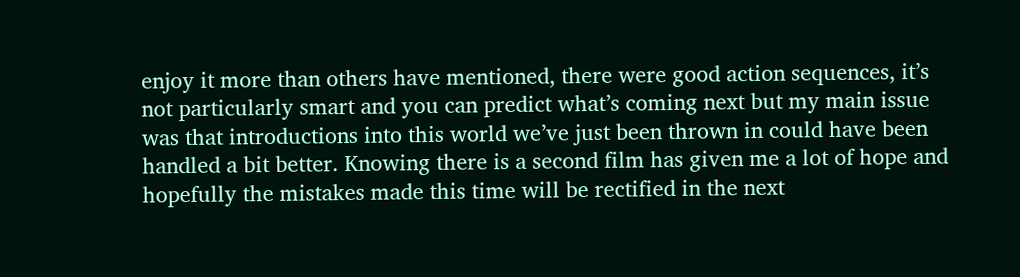enjoy it more than others have mentioned, there were good action sequences, it’s not particularly smart and you can predict what’s coming next but my main issue was that introductions into this world we’ve just been thrown in could have been handled a bit better. Knowing there is a second film has given me a lot of hope and hopefully the mistakes made this time will be rectified in the next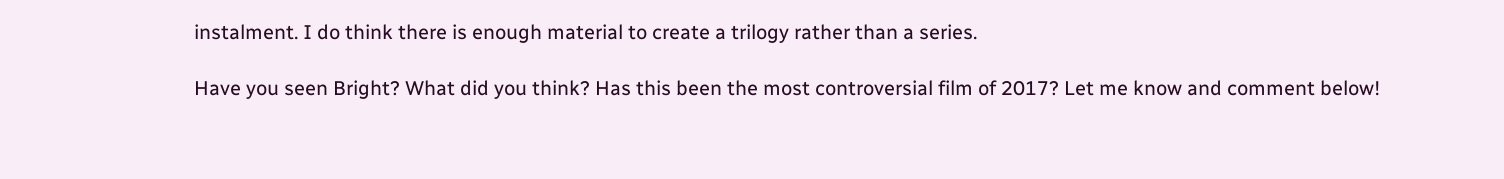instalment. I do think there is enough material to create a trilogy rather than a series.

Have you seen Bright? What did you think? Has this been the most controversial film of 2017? Let me know and comment below!